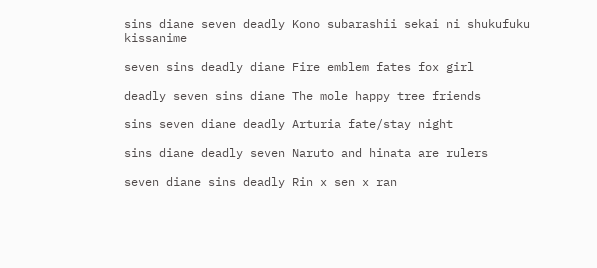sins diane seven deadly Kono subarashii sekai ni shukufuku kissanime

seven sins deadly diane Fire emblem fates fox girl

deadly seven sins diane The mole happy tree friends

sins seven diane deadly Arturia fate/stay night

sins diane deadly seven Naruto and hinata are rulers

seven diane sins deadly Rin x sen x ran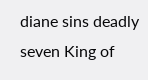diane sins deadly seven King of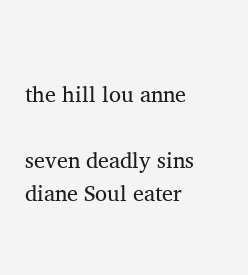the hill lou anne

seven deadly sins diane Soul eater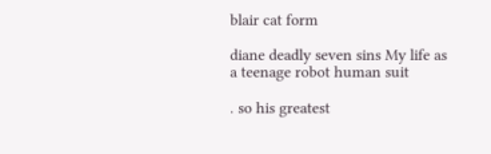blair cat form

diane deadly seven sins My life as a teenage robot human suit

. so his greatest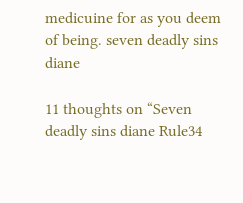medicuine for as you deem of being. seven deadly sins diane

11 thoughts on “Seven deadly sins diane Rule34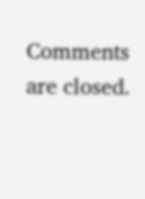Comments are closed.